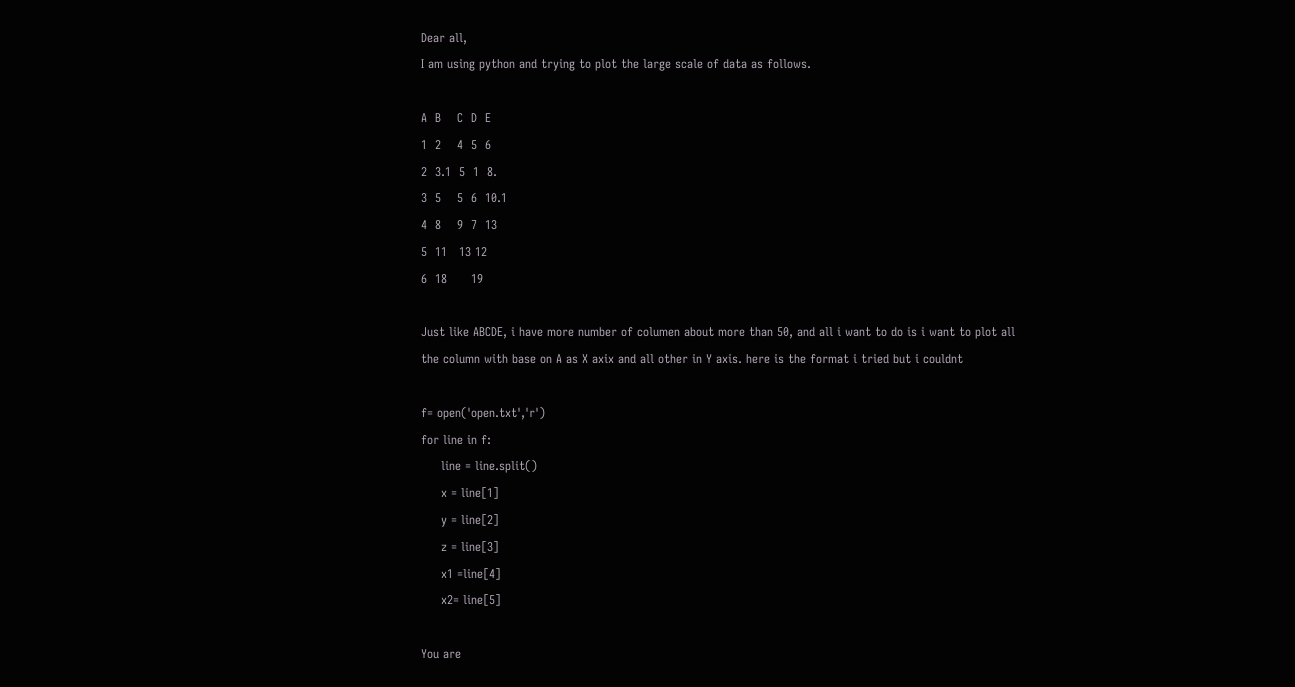Dear all,
I am using python and trying to plot the large scale of data as follows.

A  B    C  D  E
1  2    4  5  6
2  3.1  5  1  8.
3  5    5  6  10.1
4  8    9  7  13
5  11   13 12
6  18      19

Just like ABCDE, i have more number of columen about more than 50, and all i want to do is i want to plot all the column with base on A as X axix and all other in Y axis. here is the format i tried but i couldnt

f= open('open.txt','r')
for line in f:
     line = line.split()
     x = line[1]
     y = line[2]
     z = line[3]
     x1 =line[4]
     x2= line[5]

You are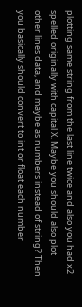plotting same string from the last line twice and also you had x2 spelled originally with capital X. Maybe you should also plot other lines data, and maybe as numbers instead of string? Then you basically should convert to int or float each number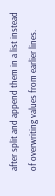after split and append them in a list instead of overwriting values from earlier lines.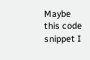Maybe this code snippet I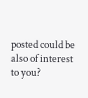posted could be also of interest to you?